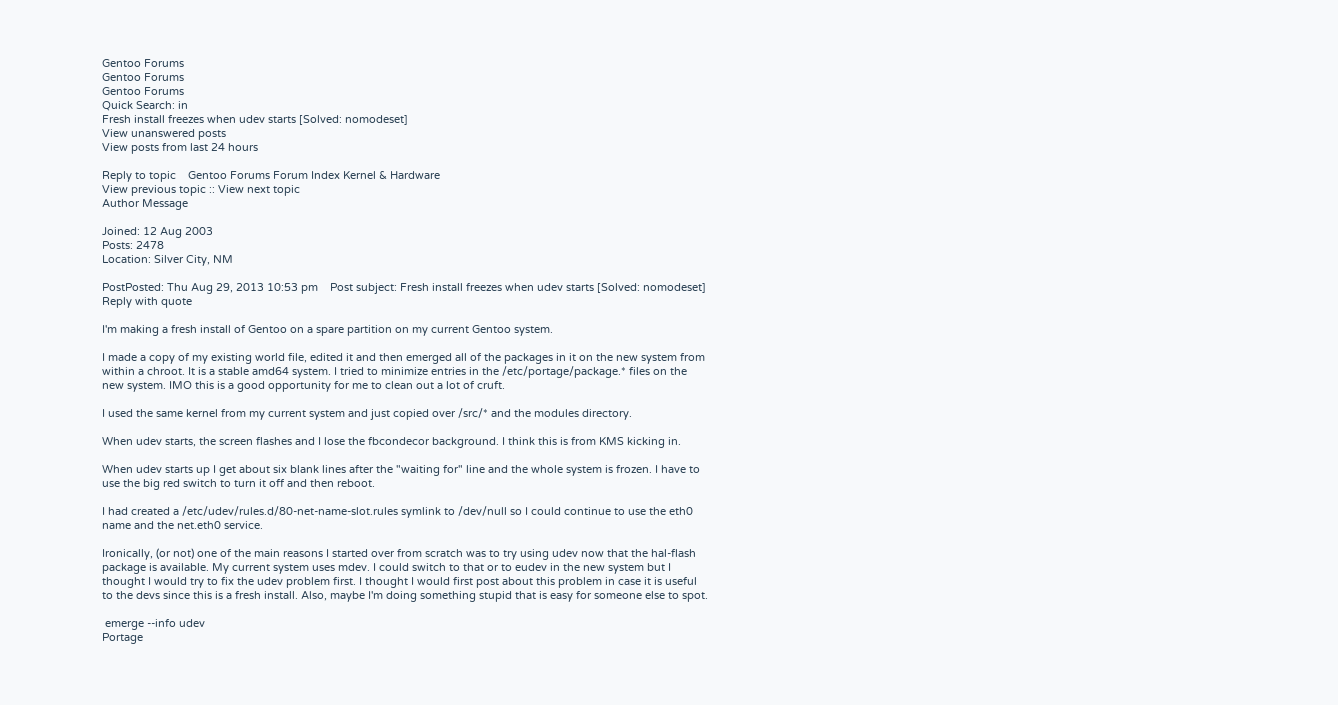Gentoo Forums
Gentoo Forums
Gentoo Forums
Quick Search: in
Fresh install freezes when udev starts [Solved: nomodeset]
View unanswered posts
View posts from last 24 hours

Reply to topic    Gentoo Forums Forum Index Kernel & Hardware
View previous topic :: View next topic
Author Message

Joined: 12 Aug 2003
Posts: 2478
Location: Silver City, NM

PostPosted: Thu Aug 29, 2013 10:53 pm    Post subject: Fresh install freezes when udev starts [Solved: nomodeset] Reply with quote

I'm making a fresh install of Gentoo on a spare partition on my current Gentoo system.

I made a copy of my existing world file, edited it and then emerged all of the packages in it on the new system from within a chroot. It is a stable amd64 system. I tried to minimize entries in the /etc/portage/package.* files on the new system. IMO this is a good opportunity for me to clean out a lot of cruft.

I used the same kernel from my current system and just copied over /src/* and the modules directory.

When udev starts, the screen flashes and I lose the fbcondecor background. I think this is from KMS kicking in.

When udev starts up I get about six blank lines after the "waiting for" line and the whole system is frozen. I have to use the big red switch to turn it off and then reboot.

I had created a /etc/udev/rules.d/80-net-name-slot.rules symlink to /dev/null so I could continue to use the eth0 name and the net.eth0 service.

Ironically, (or not) one of the main reasons I started over from scratch was to try using udev now that the hal-flash package is available. My current system uses mdev. I could switch to that or to eudev in the new system but I thought I would try to fix the udev problem first. I thought I would first post about this problem in case it is useful to the devs since this is a fresh install. Also, maybe I'm doing something stupid that is easy for someone else to spot.

 emerge --info udev
Portage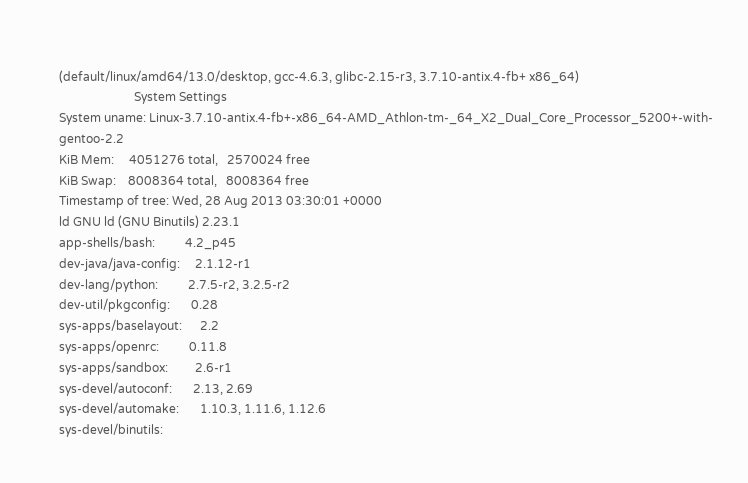(default/linux/amd64/13.0/desktop, gcc-4.6.3, glibc-2.15-r3, 3.7.10-antix.4-fb+ x86_64)
                         System Settings
System uname: Linux-3.7.10-antix.4-fb+-x86_64-AMD_Athlon-tm-_64_X2_Dual_Core_Processor_5200+-with-gentoo-2.2
KiB Mem:     4051276 total,   2570024 free
KiB Swap:    8008364 total,   8008364 free
Timestamp of tree: Wed, 28 Aug 2013 03:30:01 +0000
ld GNU ld (GNU Binutils) 2.23.1
app-shells/bash:          4.2_p45
dev-java/java-config:     2.1.12-r1
dev-lang/python:          2.7.5-r2, 3.2.5-r2
dev-util/pkgconfig:       0.28
sys-apps/baselayout:      2.2
sys-apps/openrc:          0.11.8
sys-apps/sandbox:         2.6-r1
sys-devel/autoconf:       2.13, 2.69
sys-devel/automake:       1.10.3, 1.11.6, 1.12.6
sys-devel/binutils: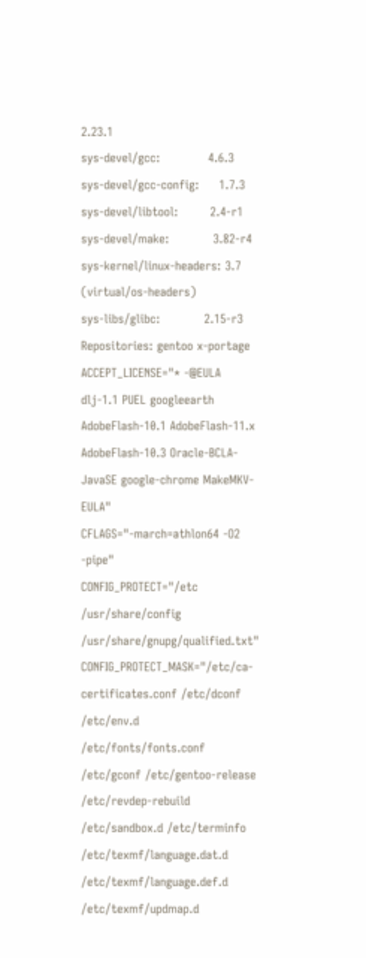2.23.1
sys-devel/gcc:            4.6.3
sys-devel/gcc-config:     1.7.3
sys-devel/libtool:        2.4-r1
sys-devel/make:           3.82-r4
sys-kernel/linux-headers: 3.7 (virtual/os-headers)
sys-libs/glibc:           2.15-r3
Repositories: gentoo x-portage
ACCEPT_LICENSE="* -@EULA dlj-1.1 PUEL googleearth AdobeFlash-10.1 AdobeFlash-11.x AdobeFlash-10.3 Oracle-BCLA-JavaSE google-chrome MakeMKV-EULA"
CFLAGS="-march=athlon64 -O2 -pipe"
CONFIG_PROTECT="/etc /usr/share/config /usr/share/gnupg/qualified.txt"
CONFIG_PROTECT_MASK="/etc/ca-certificates.conf /etc/dconf /etc/env.d /etc/fonts/fonts.conf /etc/gconf /etc/gentoo-release /etc/revdep-rebuild /etc/sandbox.d /etc/terminfo /etc/texmf/language.dat.d /etc/texmf/language.def.d /etc/texmf/updmap.d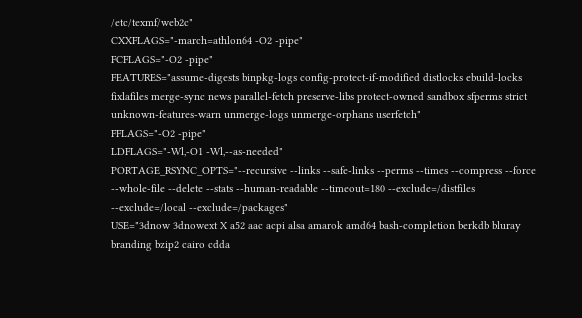/etc/texmf/web2c"
CXXFLAGS="-march=athlon64 -O2 -pipe"
FCFLAGS="-O2 -pipe"
FEATURES="assume-digests binpkg-logs config-protect-if-modified distlocks ebuild-locks fixlafiles merge-sync news parallel-fetch preserve-libs protect-owned sandbox sfperms strict unknown-features-warn unmerge-logs unmerge-orphans userfetch"
FFLAGS="-O2 -pipe"
LDFLAGS="-Wl,-O1 -Wl,--as-needed"
PORTAGE_RSYNC_OPTS="--recursive --links --safe-links --perms --times --compress --force --whole-file --delete --stats --human-readable --timeout=180 --exclude=/distfiles --exclude=/local --exclude=/packages"
USE="3dnow 3dnowext X a52 aac acpi alsa amarok amd64 bash-completion berkdb bluray branding bzip2 cairo cdda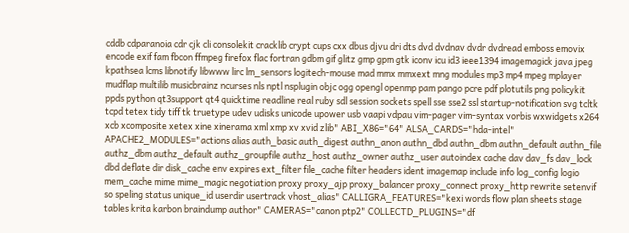cddb cdparanoia cdr cjk cli consolekit cracklib crypt cups cxx dbus djvu dri dts dvd dvdnav dvdr dvdread emboss emovix encode exif fam fbcon ffmpeg firefox flac fortran gdbm gif glitz gmp gpm gtk iconv icu id3 ieee1394 imagemagick java jpeg kpathsea lcms libnotify libwww lirc lm_sensors logitech-mouse mad mmx mmxext mng modules mp3 mp4 mpeg mplayer mudflap multilib musicbrainz ncurses nls nptl nsplugin objc ogg opengl openmp pam pango pcre pdf plotutils png policykit ppds python qt3support qt4 quicktime readline real ruby sdl session sockets spell sse sse2 ssl startup-notification svg tcltk tcpd tetex tidy tiff tk truetype udev udisks unicode upower usb vaapi vdpau vim-pager vim-syntax vorbis wxwidgets x264 xcb xcomposite xetex xine xinerama xml xmp xv xvid zlib" ABI_X86="64" ALSA_CARDS="hda-intel" APACHE2_MODULES="actions alias auth_basic auth_digest authn_anon authn_dbd authn_dbm authn_default authn_file authz_dbm authz_default authz_groupfile authz_host authz_owner authz_user autoindex cache dav dav_fs dav_lock dbd deflate dir disk_cache env expires ext_filter file_cache filter headers ident imagemap include info log_config logio mem_cache mime mime_magic negotiation proxy proxy_ajp proxy_balancer proxy_connect proxy_http rewrite setenvif so speling status unique_id userdir usertrack vhost_alias" CALLIGRA_FEATURES="kexi words flow plan sheets stage tables krita karbon braindump author" CAMERAS="canon ptp2" COLLECTD_PLUGINS="df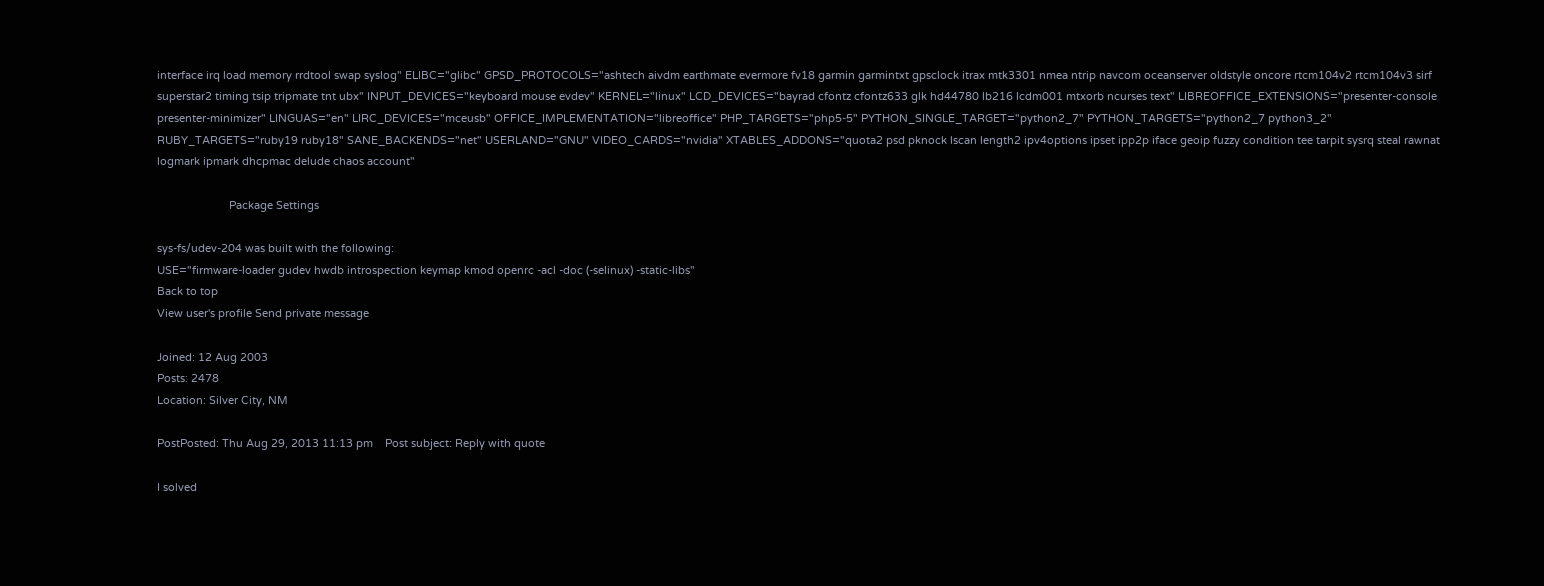interface irq load memory rrdtool swap syslog" ELIBC="glibc" GPSD_PROTOCOLS="ashtech aivdm earthmate evermore fv18 garmin garmintxt gpsclock itrax mtk3301 nmea ntrip navcom oceanserver oldstyle oncore rtcm104v2 rtcm104v3 sirf superstar2 timing tsip tripmate tnt ubx" INPUT_DEVICES="keyboard mouse evdev" KERNEL="linux" LCD_DEVICES="bayrad cfontz cfontz633 glk hd44780 lb216 lcdm001 mtxorb ncurses text" LIBREOFFICE_EXTENSIONS="presenter-console presenter-minimizer" LINGUAS="en" LIRC_DEVICES="mceusb" OFFICE_IMPLEMENTATION="libreoffice" PHP_TARGETS="php5-5" PYTHON_SINGLE_TARGET="python2_7" PYTHON_TARGETS="python2_7 python3_2" RUBY_TARGETS="ruby19 ruby18" SANE_BACKENDS="net" USERLAND="GNU" VIDEO_CARDS="nvidia" XTABLES_ADDONS="quota2 psd pknock lscan length2 ipv4options ipset ipp2p iface geoip fuzzy condition tee tarpit sysrq steal rawnat logmark ipmark dhcpmac delude chaos account"

                        Package Settings

sys-fs/udev-204 was built with the following:
USE="firmware-loader gudev hwdb introspection keymap kmod openrc -acl -doc (-selinux) -static-libs"
Back to top
View user's profile Send private message

Joined: 12 Aug 2003
Posts: 2478
Location: Silver City, NM

PostPosted: Thu Aug 29, 2013 11:13 pm    Post subject: Reply with quote

I solved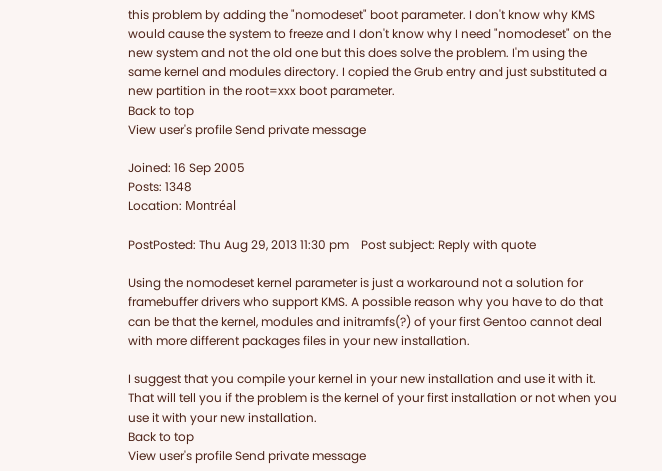this problem by adding the "nomodeset" boot parameter. I don't know why KMS would cause the system to freeze and I don't know why I need "nomodeset" on the new system and not the old one but this does solve the problem. I'm using the same kernel and modules directory. I copied the Grub entry and just substituted a new partition in the root=xxx boot parameter.
Back to top
View user's profile Send private message

Joined: 16 Sep 2005
Posts: 1348
Location: Montréal

PostPosted: Thu Aug 29, 2013 11:30 pm    Post subject: Reply with quote

Using the nomodeset kernel parameter is just a workaround not a solution for framebuffer drivers who support KMS. A possible reason why you have to do that can be that the kernel, modules and initramfs(?) of your first Gentoo cannot deal with more different packages files in your new installation.

I suggest that you compile your kernel in your new installation and use it with it. That will tell you if the problem is the kernel of your first installation or not when you use it with your new installation.
Back to top
View user's profile Send private message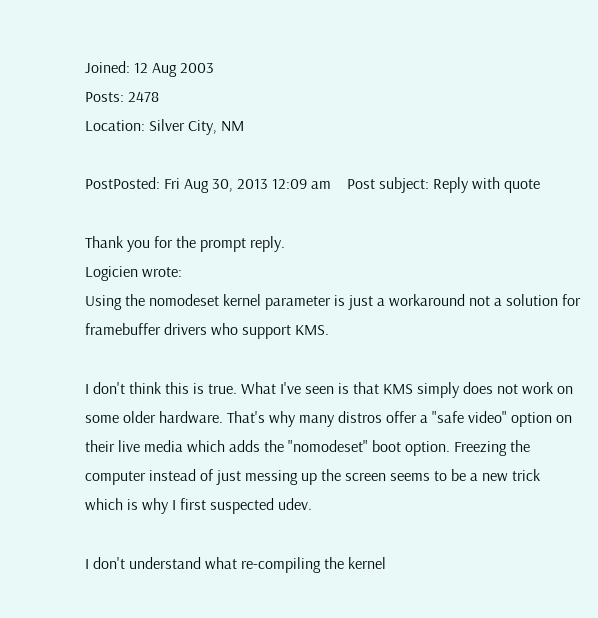Joined: 12 Aug 2003
Posts: 2478
Location: Silver City, NM

PostPosted: Fri Aug 30, 2013 12:09 am    Post subject: Reply with quote

Thank you for the prompt reply.
Logicien wrote:
Using the nomodeset kernel parameter is just a workaround not a solution for framebuffer drivers who support KMS.

I don't think this is true. What I've seen is that KMS simply does not work on some older hardware. That's why many distros offer a "safe video" option on their live media which adds the "nomodeset" boot option. Freezing the computer instead of just messing up the screen seems to be a new trick which is why I first suspected udev.

I don't understand what re-compiling the kernel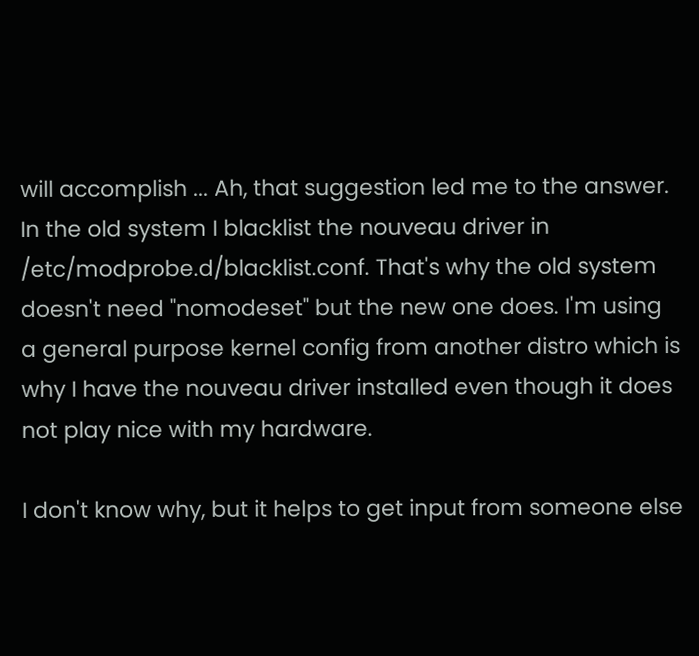will accomplish ... Ah, that suggestion led me to the answer. In the old system I blacklist the nouveau driver in /etc/modprobe.d/blacklist.conf. That's why the old system doesn't need "nomodeset" but the new one does. I'm using a general purpose kernel config from another distro which is why I have the nouveau driver installed even though it does not play nice with my hardware.

I don't know why, but it helps to get input from someone else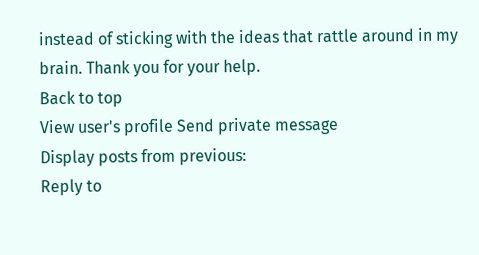instead of sticking with the ideas that rattle around in my brain. Thank you for your help.
Back to top
View user's profile Send private message
Display posts from previous:
Reply to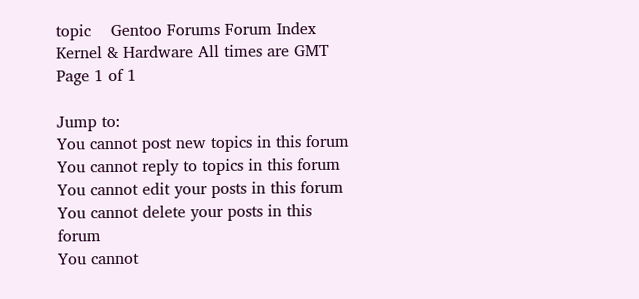topic    Gentoo Forums Forum Index Kernel & Hardware All times are GMT
Page 1 of 1

Jump to:
You cannot post new topics in this forum
You cannot reply to topics in this forum
You cannot edit your posts in this forum
You cannot delete your posts in this forum
You cannot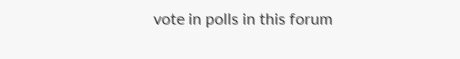vote in polls in this forum